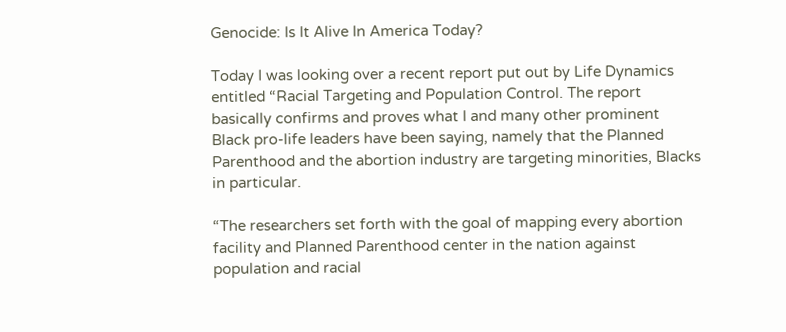Genocide: Is It Alive In America Today?

Today I was looking over a recent report put out by Life Dynamics entitled “Racial Targeting and Population Control. The report basically confirms and proves what I and many other prominent Black pro-life leaders have been saying, namely that the Planned Parenthood and the abortion industry are targeting minorities, Blacks in particular.

“The researchers set forth with the goal of mapping every abortion facility and Planned Parenthood center in the nation against population and racial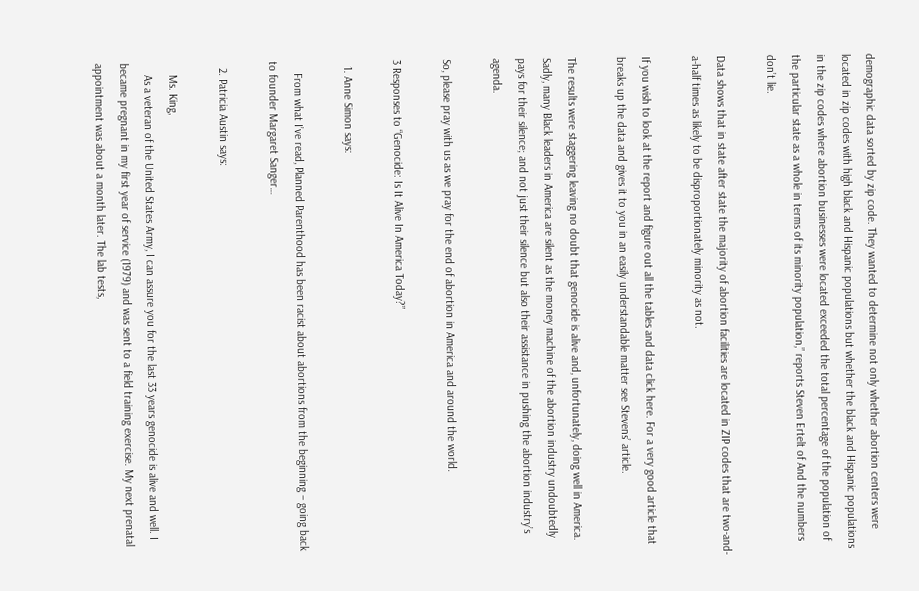demographic data sorted by zip code. They wanted to determine not only whether abortion centers were located in zip codes with high black and Hispanic populations but whether the black and Hispanic populations in the zip codes where abortion businesses were located exceeded the total percentage of the population of the particular state as a whole in terms of its minority population,” reports Steven Ertelt of And the numbers don’t lie.

Data shows that in state after state the majority of abortion facilities are located in ZIP codes that are two-and-a-half times as likely to be disproportionately minority as not.

If you wish to look at the report and figure out all the tables and data click here. For a very good article that breaks up the data and gives it to you in an easily understandable matter see Stevens’ article.

The results were staggering leaving no doubt that genocide is alive and, unfortunately, doing well in America. Sadly, many Black leaders in America are silent as the money machine of the abortion industry undoubtedly pays for their silence; and not just their silence but also their assistance in pushing the abortion industry’s agenda.

So, please pray with us as we pray for the end of abortion in America and around the world.

3 Responses to “Genocide: Is It Alive In America Today?”

  1. Anne Simon says:

    From what I’ve read, Planned Parenthood has been racist about abortions from the beginning – going back to founder Margaret Sanger…

  2. Patricia Austin says:

    Ms. King,
    As a veteran of the United States Army, I can assure you for the last 33 years genocide is alive and well. I became pregnant in my first year of service (1979) and was sent to a field training exercise. My next prenatal appointment was about a month later. The lab tests,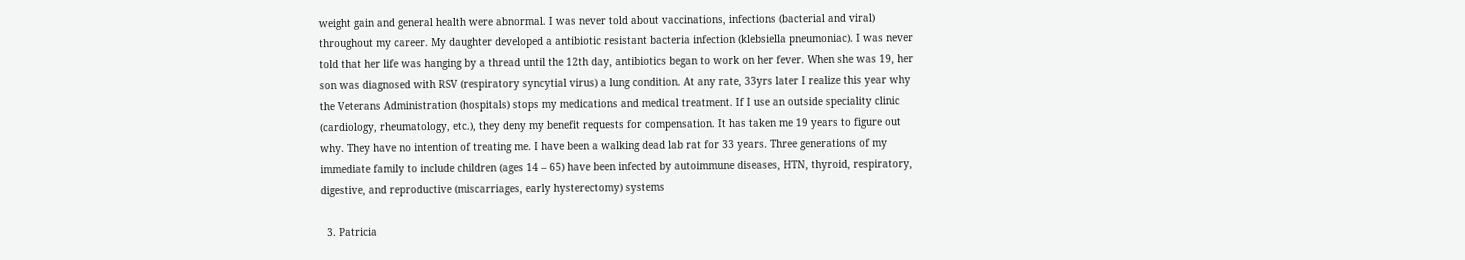weight gain and general health were abnormal. I was never told about vaccinations, infections (bacterial and viral) throughout my career. My daughter developed a antibiotic resistant bacteria infection (klebsiella pneumoniac). I was never told that her life was hanging by a thread until the 12th day, antibiotics began to work on her fever. When she was 19, her son was diagnosed with RSV (respiratory syncytial virus) a lung condition. At any rate, 33yrs later I realize this year why the Veterans Administration (hospitals) stops my medications and medical treatment. If I use an outside speciality clinic (cardiology, rheumatology, etc.), they deny my benefit requests for compensation. It has taken me 19 years to figure out why. They have no intention of treating me. I have been a walking dead lab rat for 33 years. Three generations of my immediate family to include children (ages 14 – 65) have been infected by autoimmune diseases, HTN, thyroid, respiratory, digestive, and reproductive (miscarriages, early hysterectomy) systems

  3. Patricia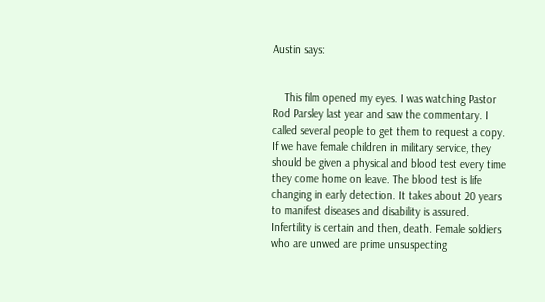Austin says:


    This film opened my eyes. I was watching Pastor Rod Parsley last year and saw the commentary. I called several people to get them to request a copy. If we have female children in military service, they should be given a physical and blood test every time they come home on leave. The blood test is life changing in early detection. It takes about 20 years to manifest diseases and disability is assured. Infertility is certain and then, death. Female soldiers who are unwed are prime unsuspecting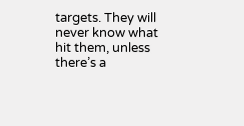targets. They will never know what hit them, unless there’s a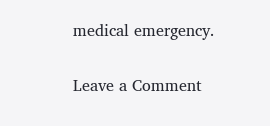medical emergency.

Leave a Comment